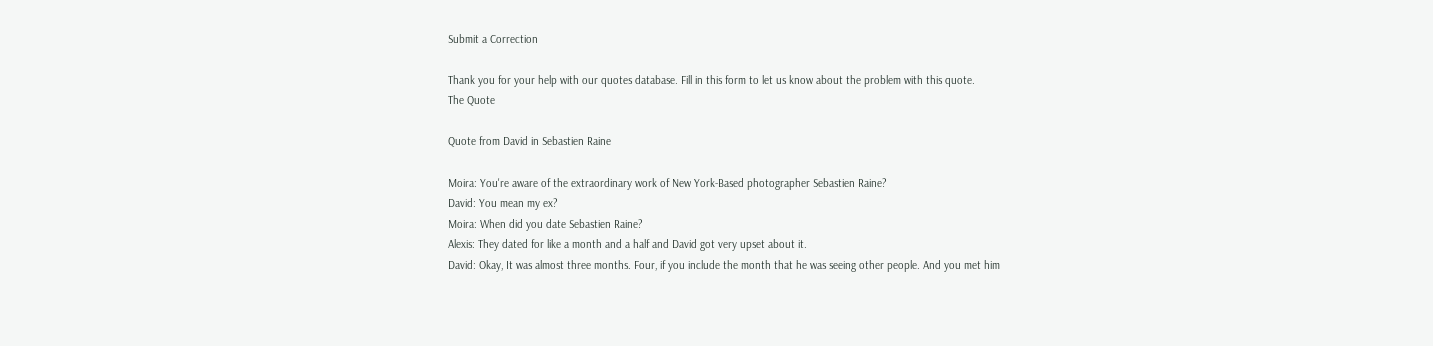Submit a Correction

Thank you for your help with our quotes database. Fill in this form to let us know about the problem with this quote.
The Quote

Quote from David in Sebastien Raine

Moira: You're aware of the extraordinary work of New York-Based photographer Sebastien Raine?
David: You mean my ex?
Moira: When did you date Sebastien Raine?
Alexis: They dated for like a month and a half and David got very upset about it.
David: Okay, It was almost three months. Four, if you include the month that he was seeing other people. And you met him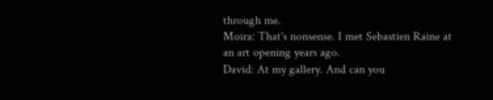through me.
Moira: That's nonsense. I met Sebastien Raine at an art opening years ago.
David: At my gallery. And can you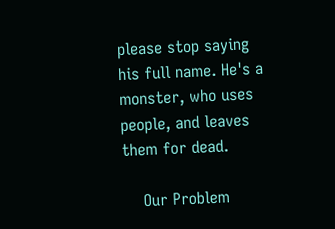please stop saying his full name. He's a monster, who uses people, and leaves them for dead.

    Our Problem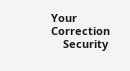Your Correction
    Security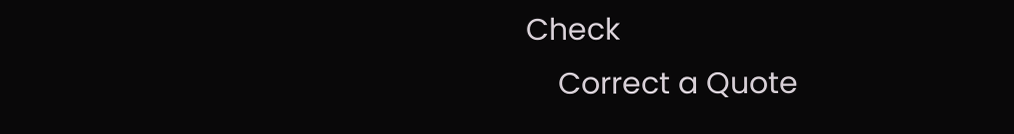Check
    Correct a Quote